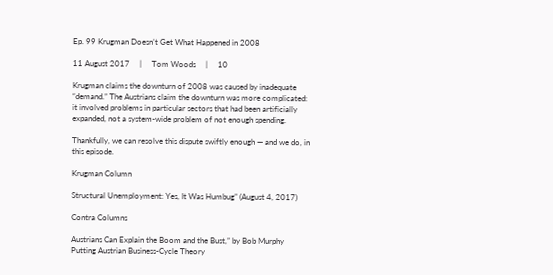Ep. 99 Krugman Doesn’t Get What Happened in 2008

11 August 2017     |     Tom Woods     |     10

Krugman claims the downturn of 2008 was caused by inadequate “demand.” The Austrians claim the downturn was more complicated: it involved problems in particular sectors that had been artificially expanded, not a system-wide problem of not enough spending.

Thankfully, we can resolve this dispute swiftly enough — and we do, in this episode.

Krugman Column

Structural Unemployment: Yes, It Was Humbug” (August 4, 2017)

Contra Columns

Austrians Can Explain the Boom and the Bust,” by Bob Murphy
Putting Austrian Business-Cycle Theory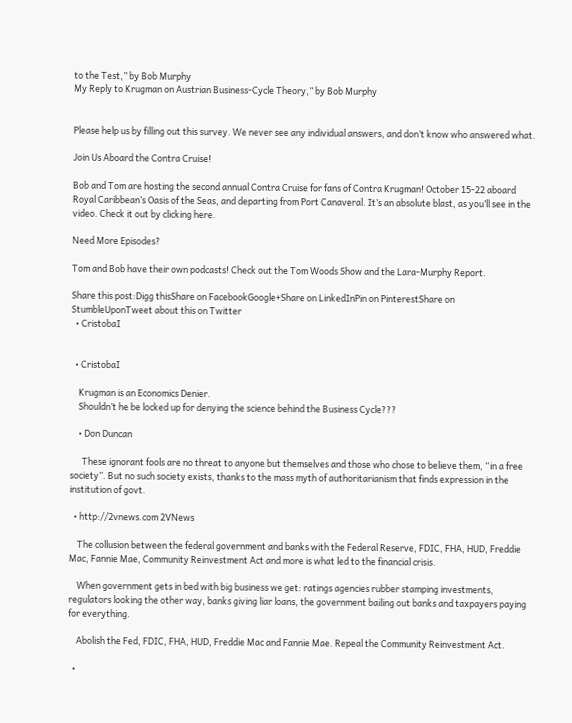to the Test,” by Bob Murphy
My Reply to Krugman on Austrian Business-Cycle Theory,” by Bob Murphy


Please help us by filling out this survey. We never see any individual answers, and don’t know who answered what.

Join Us Aboard the Contra Cruise!

Bob and Tom are hosting the second annual Contra Cruise for fans of Contra Krugman! October 15-22 aboard Royal Caribbean’s Oasis of the Seas, and departing from Port Canaveral. It’s an absolute blast, as you’ll see in the video. Check it out by clicking here.

Need More Episodes?

Tom and Bob have their own podcasts! Check out the Tom Woods Show and the Lara-Murphy Report.

Share this post:Digg thisShare on FacebookGoogle+Share on LinkedInPin on PinterestShare on StumbleUponTweet about this on Twitter
  • CristobaI


  • CristobaI

    Krugman is an Economics Denier.
    Shouldn’t he be locked up for denying the science behind the Business Cycle???

    • Don Duncan

      These ignorant fools are no threat to anyone but themselves and those who chose to believe them, “in a free society”. But no such society exists, thanks to the mass myth of authoritarianism that finds expression in the institution of govt.

  • http://2vnews.com 2VNews

    The collusion between the federal government and banks with the Federal Reserve, FDIC, FHA, HUD, Freddie Mac, Fannie Mae, Community Reinvestment Act and more is what led to the financial crisis.

    When government gets in bed with big business we get: ratings agencies rubber stamping investments, regulators looking the other way, banks giving liar loans, the government bailing out banks and taxpayers paying for everything.

    Abolish the Fed, FDIC, FHA, HUD, Freddie Mac and Fannie Mae. Repeal the Community Reinvestment Act.

  •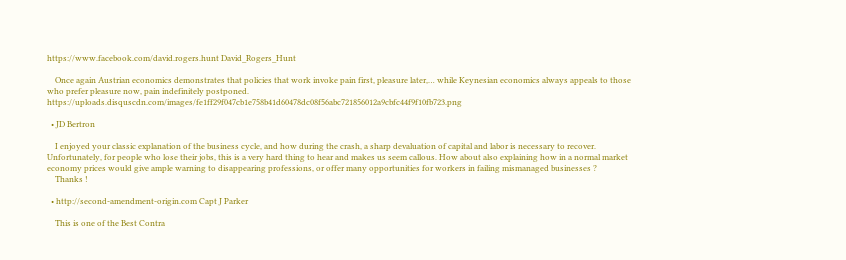https://www.facebook.com/david.rogers.hunt David_Rogers_Hunt

    Once again Austrian economics demonstrates that policies that work invoke pain first, pleasure later,… while Keynesian economics always appeals to those who prefer pleasure now, pain indefinitely postponed. https://uploads.disquscdn.com/images/fe1ff29f047cb1e758b41d60478dc08f56abc721856012a9cbfc44f9f10fb723.png

  • JD Bertron

    I enjoyed your classic explanation of the business cycle, and how during the crash, a sharp devaluation of capital and labor is necessary to recover. Unfortunately, for people who lose their jobs, this is a very hard thing to hear and makes us seem callous. How about also explaining how in a normal market economy prices would give ample warning to disappearing professions, or offer many opportunities for workers in failing mismanaged businesses ?
    Thanks !

  • http://second-amendment-origin.com Capt J Parker

    This is one of the Best Contra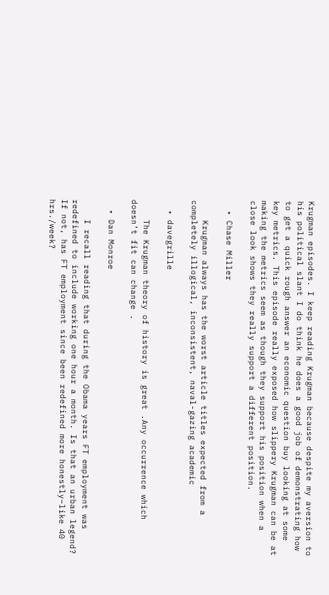Krugman episodes. I keep reading Krugman because despite my aversion to his political slant I do think he does a good job of demonstrating how to get a quick rough answer an economic question buy looking at some key metrics. This episode really exposed how slippery Krugman can be at making the metrics seem as though they support his position when a close look shows they really support a different position.

  • Chase Miller

    Krugman always has the worst article titles expected from a completely illogical, inconsistent, naval-gazing academic

  • davegrille

    The Krugman theory of history is great .Any occurrence which doesn’t fit can change .

  • Dan Monroe

    I recall reading that during the Obama years FT employment was redefined to include working one hour a month. Is that an urban legend? If not, has FT employment since been redefined more honestly–like 40 hrs./week?